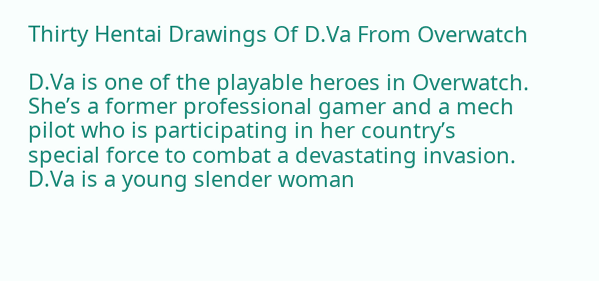Thirty Hentai Drawings Of D.Va From Overwatch

D.Va is one of the playable heroes in Overwatch. She’s a former professional gamer and a mech pilot who is participating in her country’s special force to combat a devastating invasion. D.Va is a young slender woman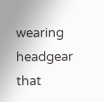wearing headgear that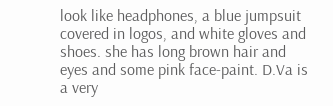look like headphones, a blue jumpsuit covered in logos, and white gloves and shoes. she has long brown hair and eyes and some pink face-paint. D.Va is a very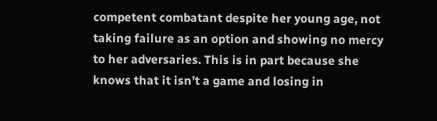competent combatant despite her young age, not taking failure as an option and showing no mercy to her adversaries. This is in part because she knows that it isn’t a game and losing in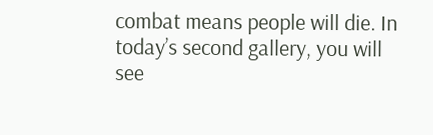combat means people will die. In today’s second gallery, you will see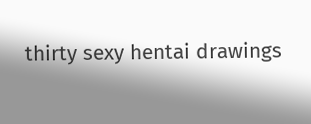thirty sexy hentai drawings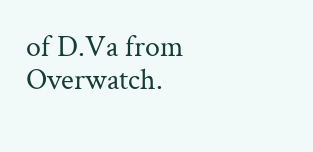of D.Va from Overwatch.